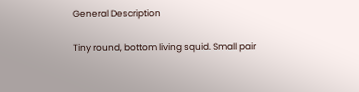General Description

Tiny round, bottom living squid. Small pair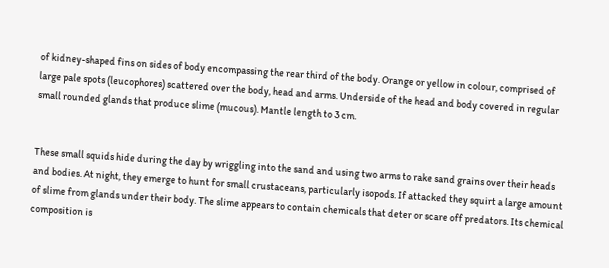of kidney-shaped fins on sides of body encompassing the rear third of the body. Orange or yellow in colour, comprised of large pale spots (leucophores) scattered over the body, head and arms. Underside of the head and body covered in regular small rounded glands that produce slime (mucous). Mantle length to 3 cm.


These small squids hide during the day by wriggling into the sand and using two arms to rake sand grains over their heads and bodies. At night, they emerge to hunt for small crustaceans, particularly isopods. If attacked they squirt a large amount of slime from glands under their body. The slime appears to contain chemicals that deter or scare off predators. Its chemical composition is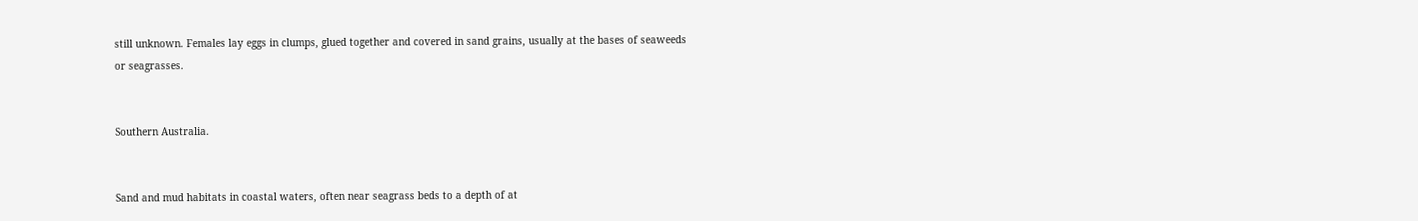still unknown. Females lay eggs in clumps, glued together and covered in sand grains, usually at the bases of seaweeds or seagrasses.


Southern Australia.


Sand and mud habitats in coastal waters, often near seagrass beds to a depth of at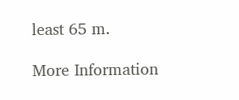least 65 m.

More Information